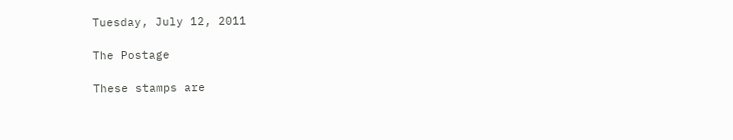Tuesday, July 12, 2011

The Postage

These stamps are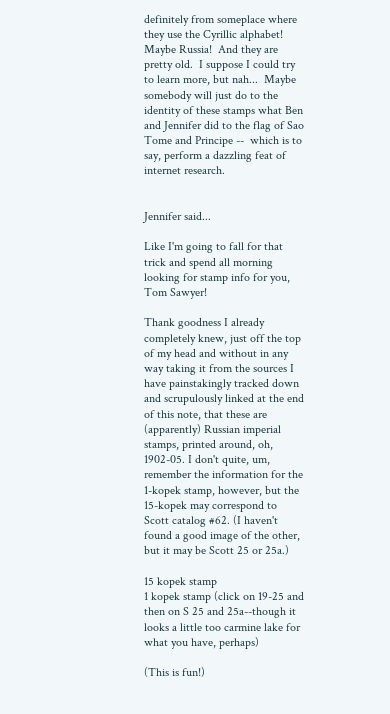definitely from someplace where they use the Cyrillic alphabet!  Maybe Russia!  And they are pretty old.  I suppose I could try to learn more, but nah...  Maybe somebody will just do to the identity of these stamps what Ben and Jennifer did to the flag of Sao Tome and Principe --  which is to say, perform a dazzling feat of internet research.


Jennifer said...

Like I'm going to fall for that trick and spend all morning looking for stamp info for you, Tom Sawyer!

Thank goodness I already completely knew, just off the top of my head and without in any way taking it from the sources I have painstakingly tracked down and scrupulously linked at the end of this note, that these are (apparently) Russian imperial stamps, printed around, oh, 1902-05. I don't quite, um, remember the information for the 1-kopek stamp, however, but the 15-kopek may correspond to Scott catalog #62. (I haven't found a good image of the other, but it may be Scott 25 or 25a.)

15 kopek stamp
1 kopek stamp (click on 19-25 and then on S 25 and 25a--though it looks a little too carmine lake for what you have, perhaps)

(This is fun!)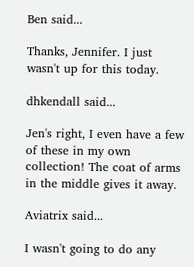Ben said...

Thanks, Jennifer. I just wasn't up for this today.

dhkendall said...

Jen's right, I even have a few of these in my own collection! The coat of arms in the middle gives it away.

Aviatrix said...

I wasn't going to do any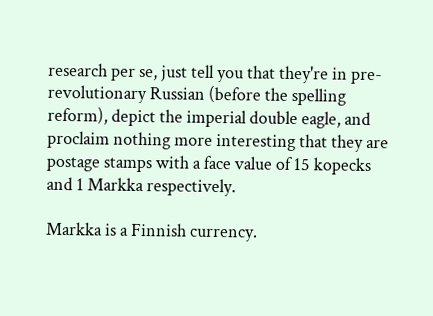research per se, just tell you that they're in pre-revolutionary Russian (before the spelling reform), depict the imperial double eagle, and proclaim nothing more interesting that they are postage stamps with a face value of 15 kopecks and 1 Markka respectively.

Markka is a Finnish currency.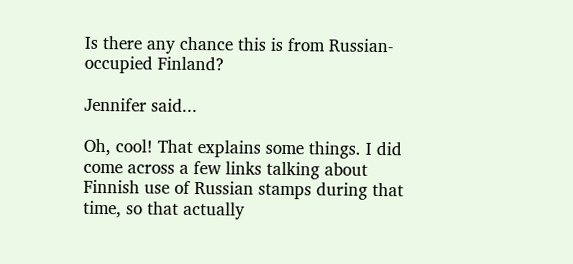Is there any chance this is from Russian-occupied Finland?

Jennifer said...

Oh, cool! That explains some things. I did come across a few links talking about Finnish use of Russian stamps during that time, so that actually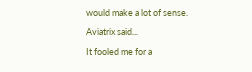would make a lot of sense.

Aviatrix said...

It fooled me for a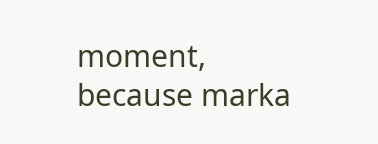moment, because marka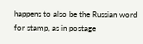happens to also be the Russian word for stamp, as in postage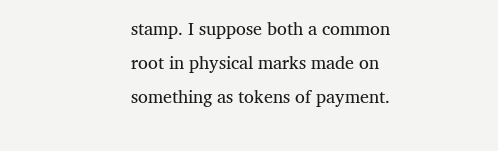stamp. I suppose both a common root in physical marks made on something as tokens of payment.